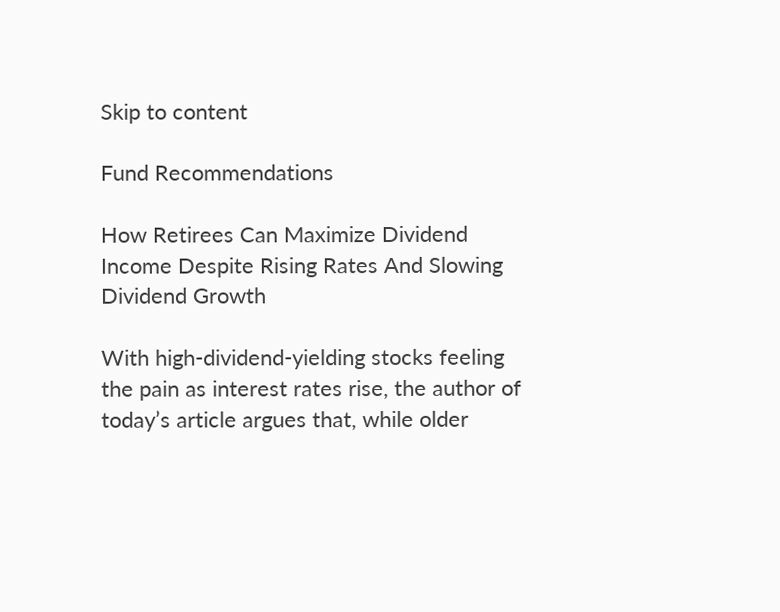Skip to content

Fund Recommendations

How Retirees Can Maximize Dividend Income Despite Rising Rates And Slowing Dividend Growth

With high-dividend-yielding stocks feeling the pain as interest rates rise, the author of today’s article argues that, while older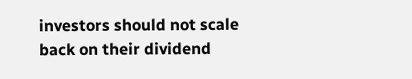investors should not scale back on their dividend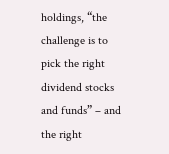holdings, “the challenge is to pick the right dividend stocks and funds” – and the right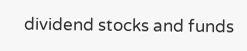dividend stocks and funds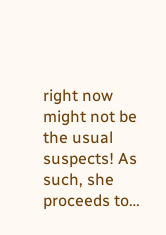right now might not be the usual suspects! As such, she proceeds to…